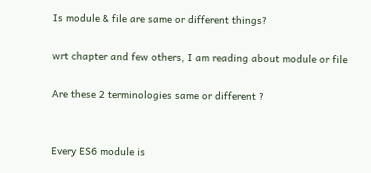Is module & file are same or different things?

wrt chapter and few others, I am reading about module or file

Are these 2 terminologies same or different ?


Every ES6 module is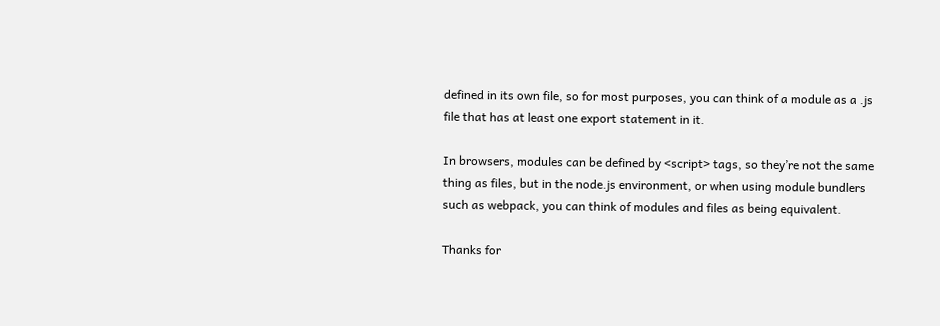defined in its own file, so for most purposes, you can think of a module as a .js file that has at least one export statement in it.

In browsers, modules can be defined by <script> tags, so they’re not the same thing as files, but in the node.js environment, or when using module bundlers such as webpack, you can think of modules and files as being equivalent.

Thanks for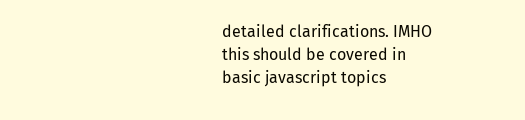detailed clarifications. IMHO this should be covered in basic javascript topics